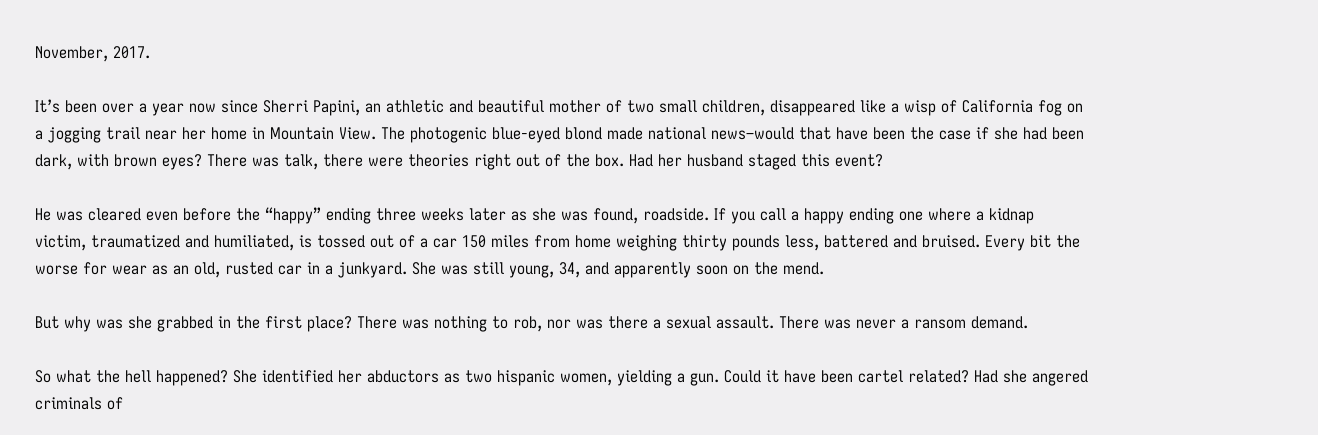November, 2017.

It’s been over a year now since Sherri Papini, an athletic and beautiful mother of two small children, disappeared like a wisp of California fog on a jogging trail near her home in Mountain View. The photogenic blue-eyed blond made national news–would that have been the case if she had been dark, with brown eyes? There was talk, there were theories right out of the box. Had her husband staged this event?

He was cleared even before the “happy” ending three weeks later as she was found, roadside. If you call a happy ending one where a kidnap victim, traumatized and humiliated, is tossed out of a car 150 miles from home weighing thirty pounds less, battered and bruised. Every bit the worse for wear as an old, rusted car in a junkyard. She was still young, 34, and apparently soon on the mend.

But why was she grabbed in the first place? There was nothing to rob, nor was there a sexual assault. There was never a ransom demand.

So what the hell happened? She identified her abductors as two hispanic women, yielding a gun. Could it have been cartel related? Had she angered criminals of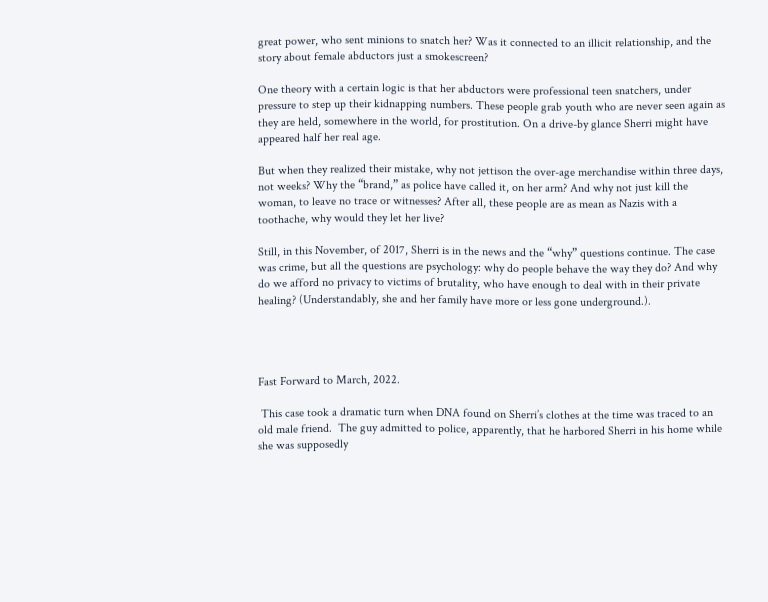great power, who sent minions to snatch her? Was it connected to an illicit relationship, and the story about female abductors just a smokescreen?

One theory with a certain logic is that her abductors were professional teen snatchers, under pressure to step up their kidnapping numbers. These people grab youth who are never seen again as they are held, somewhere in the world, for prostitution. On a drive-by glance Sherri might have appeared half her real age.

But when they realized their mistake, why not jettison the over-age merchandise within three days, not weeks? Why the “brand,” as police have called it, on her arm? And why not just kill the woman, to leave no trace or witnesses? After all, these people are as mean as Nazis with a toothache, why would they let her live?

Still, in this November, of 2017, Sherri is in the news and the “why” questions continue. The case was crime, but all the questions are psychology: why do people behave the way they do? And why do we afford no privacy to victims of brutality, who have enough to deal with in their private healing? (Understandably, she and her family have more or less gone underground.).




Fast Forward to March, 2022.

 This case took a dramatic turn when DNA found on Sherri’s clothes at the time was traced to an old male friend.  The guy admitted to police, apparently, that he harbored Sherri in his home while she was supposedly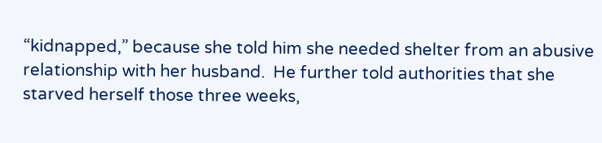“kidnapped,” because she told him she needed shelter from an abusive relationship with her husband.  He further told authorities that she starved herself those three weeks,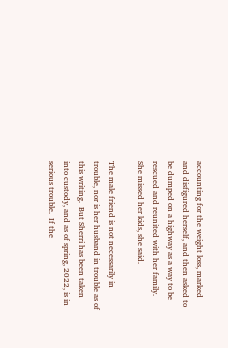accounting for the weight loss, marked and disfigured herself, and then asked to be dumped on a highway as a way to be rescued and reunited with her family.  She missed her kids, she said.

The male friend is not necessarily in trouble, nor is her husband in trouble as of this writing.  But Sherri has been taken into custody, and as of spring, 2022, is in serious trouble.  If the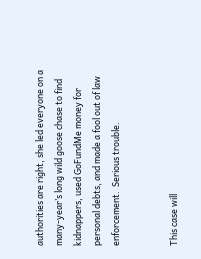authorities are right, she led everyone on a many-year’s long wild goose chase to find kidnappers, used GoFundMe money for personal debts, and made a fool out of law enforcement.  Serious trouble.


This case will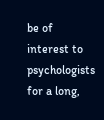be of interest to psychologists for a long,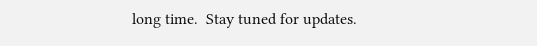long time.  Stay tuned for updates.